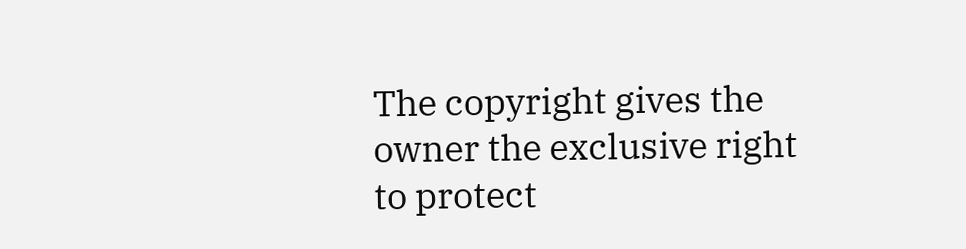The copyright gives the owner the exclusive right to protect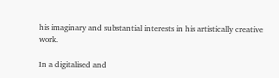his imaginary and substantial interests in his artistically creative work.

In a digitalised and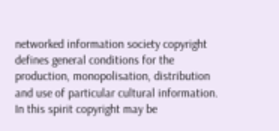networked information society copyright defines general conditions for the production, monopolisation, distribution and use of particular cultural information. In this spirit copyright may be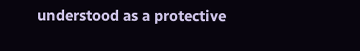understood as a protective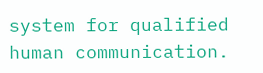system for qualified human communication.